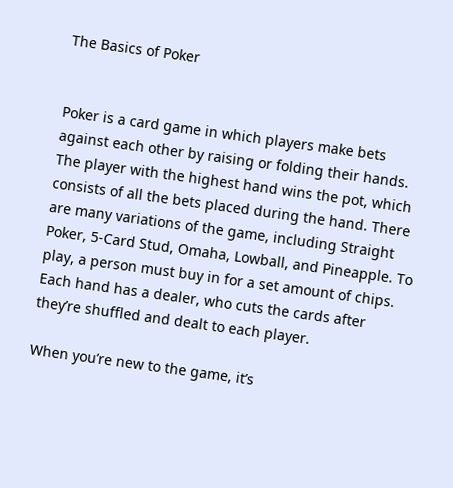The Basics of Poker


Poker is a card game in which players make bets against each other by raising or folding their hands. The player with the highest hand wins the pot, which consists of all the bets placed during the hand. There are many variations of the game, including Straight Poker, 5-Card Stud, Omaha, Lowball, and Pineapple. To play, a person must buy in for a set amount of chips. Each hand has a dealer, who cuts the cards after they’re shuffled and dealt to each player.

When you’re new to the game, it’s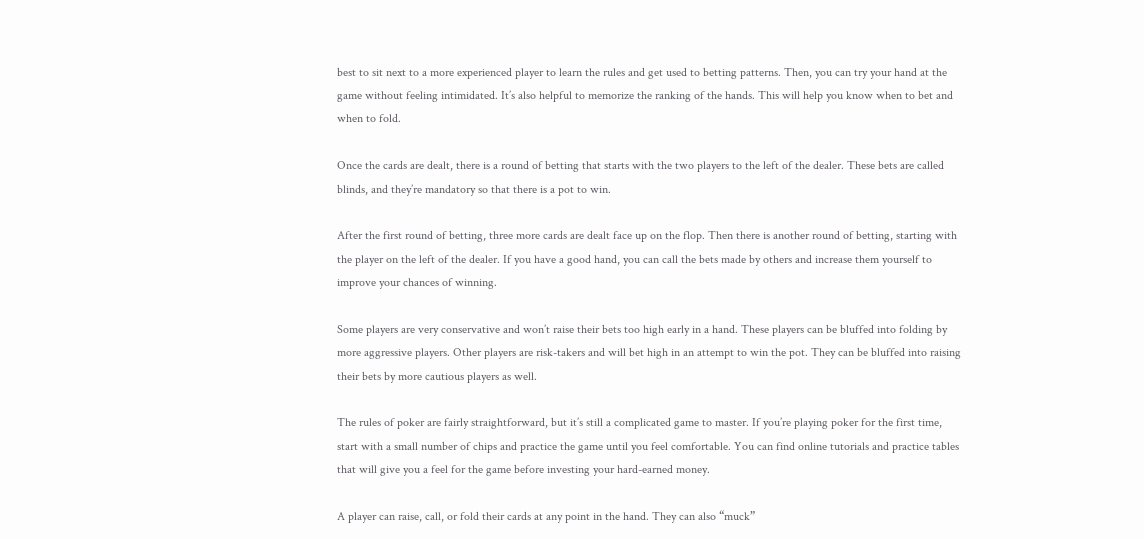best to sit next to a more experienced player to learn the rules and get used to betting patterns. Then, you can try your hand at the game without feeling intimidated. It’s also helpful to memorize the ranking of the hands. This will help you know when to bet and when to fold.

Once the cards are dealt, there is a round of betting that starts with the two players to the left of the dealer. These bets are called blinds, and they’re mandatory so that there is a pot to win.

After the first round of betting, three more cards are dealt face up on the flop. Then there is another round of betting, starting with the player on the left of the dealer. If you have a good hand, you can call the bets made by others and increase them yourself to improve your chances of winning.

Some players are very conservative and won’t raise their bets too high early in a hand. These players can be bluffed into folding by more aggressive players. Other players are risk-takers and will bet high in an attempt to win the pot. They can be bluffed into raising their bets by more cautious players as well.

The rules of poker are fairly straightforward, but it’s still a complicated game to master. If you’re playing poker for the first time, start with a small number of chips and practice the game until you feel comfortable. You can find online tutorials and practice tables that will give you a feel for the game before investing your hard-earned money.

A player can raise, call, or fold their cards at any point in the hand. They can also “muck”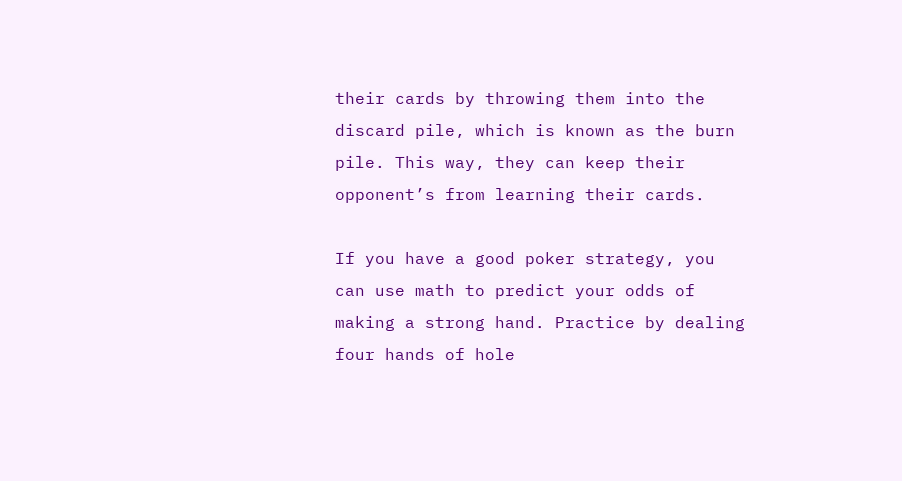their cards by throwing them into the discard pile, which is known as the burn pile. This way, they can keep their opponent’s from learning their cards.

If you have a good poker strategy, you can use math to predict your odds of making a strong hand. Practice by dealing four hands of hole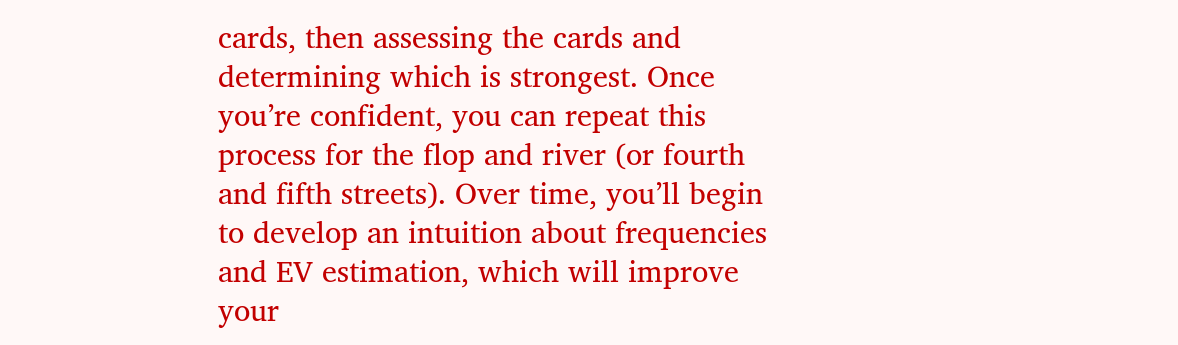cards, then assessing the cards and determining which is strongest. Once you’re confident, you can repeat this process for the flop and river (or fourth and fifth streets). Over time, you’ll begin to develop an intuition about frequencies and EV estimation, which will improve your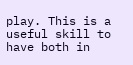play. This is a useful skill to have both in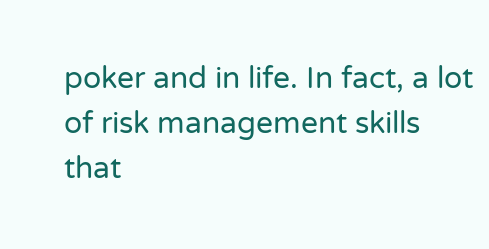poker and in life. In fact, a lot of risk management skills that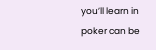you’ll learn in poker can be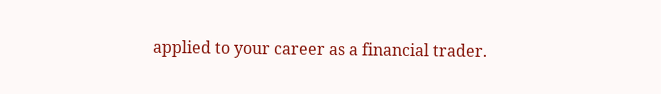applied to your career as a financial trader.